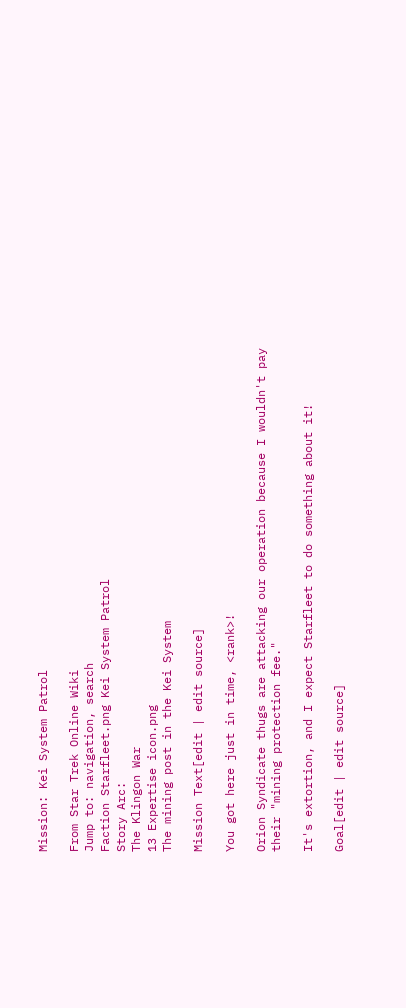Mission: Kei System Patrol

From Star Trek Online Wiki
Jump to: navigation, search
Faction Starfleet.png Kei System Patrol
Story Arc:
The Klingon War
13 Expertise icon.png
The mining post in the Kei System

Mission Text[edit | edit source]

You got here just in time, <rank>!

Orion Syndicate thugs are attacking our operation because I wouldn't pay their "mining protection fee."

It's extortion, and I expect Starfleet to do something about it!

Goal[edit | edit source]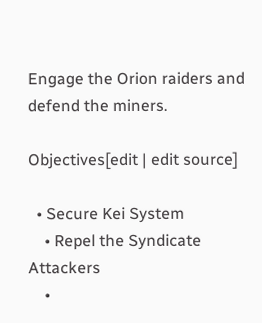Engage the Orion raiders and defend the miners.

Objectives[edit | edit source]

  • Secure Kei System
    • Repel the Syndicate Attackers
    •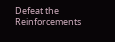Defeat the Reinforcements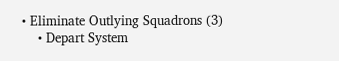• Eliminate Outlying Squadrons (3)
    • Depart System